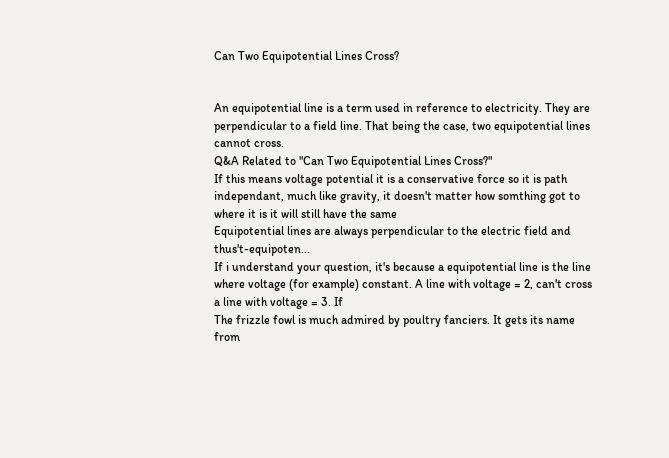Can Two Equipotential Lines Cross?


An equipotential line is a term used in reference to electricity. They are perpendicular to a field line. That being the case, two equipotential lines cannot cross.
Q&A Related to "Can Two Equipotential Lines Cross?"
If this means voltage potential it is a conservative force so it is path independant, much like gravity, it doesn't matter how somthing got to where it is it will still have the same
Equipotential lines are always perpendicular to the electric field and thus't-equipoten...
If i understand your question, it's because a equipotential line is the line where voltage (for example) constant. A line with voltage = 2, can't cross a line with voltage = 3. If
The frizzle fowl is much admired by poultry fanciers. It gets its name from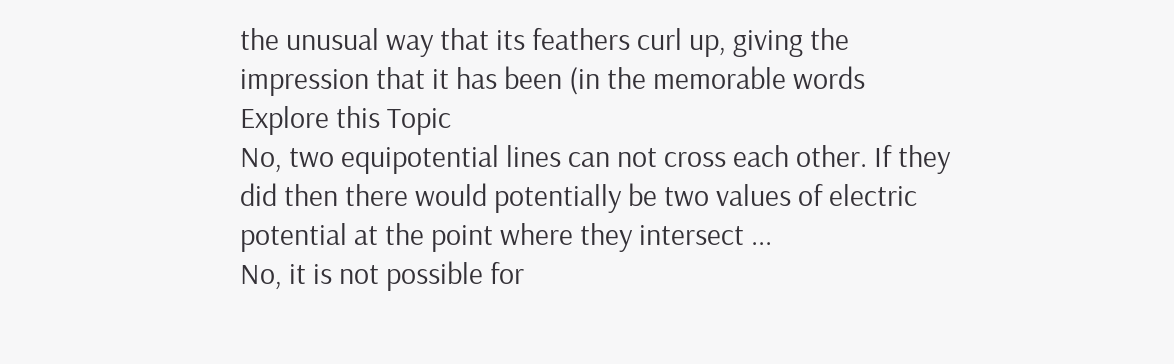the unusual way that its feathers curl up, giving the impression that it has been (in the memorable words
Explore this Topic
No, two equipotential lines can not cross each other. If they did then there would potentially be two values of electric potential at the point where they intersect ...
No, it is not possible for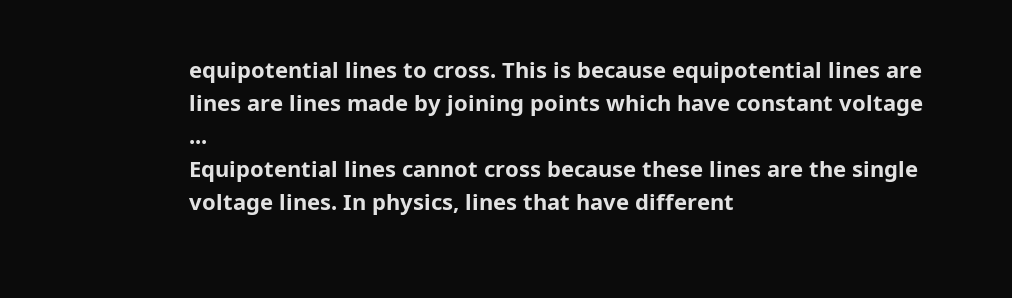equipotential lines to cross. This is because equipotential lines are lines are lines made by joining points which have constant voltage ...
Equipotential lines cannot cross because these lines are the single voltage lines. In physics, lines that have different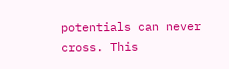potentials can never cross. This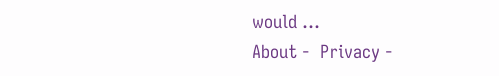would ...
About -  Privacy -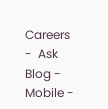Careers -  Ask Blog -  Mobile -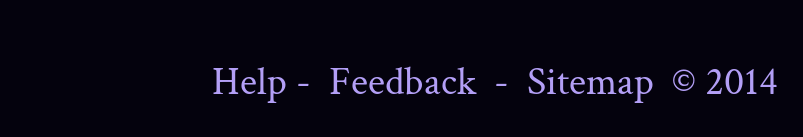Help -  Feedback  -  Sitemap  © 2014